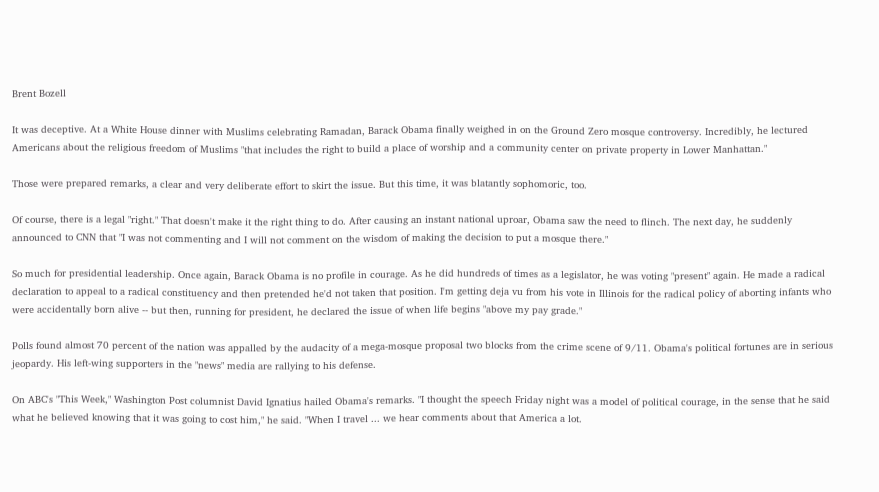Brent Bozell

It was deceptive. At a White House dinner with Muslims celebrating Ramadan, Barack Obama finally weighed in on the Ground Zero mosque controversy. Incredibly, he lectured Americans about the religious freedom of Muslims "that includes the right to build a place of worship and a community center on private property in Lower Manhattan."

Those were prepared remarks, a clear and very deliberate effort to skirt the issue. But this time, it was blatantly sophomoric, too.

Of course, there is a legal "right." That doesn't make it the right thing to do. After causing an instant national uproar, Obama saw the need to flinch. The next day, he suddenly announced to CNN that "I was not commenting and I will not comment on the wisdom of making the decision to put a mosque there."

So much for presidential leadership. Once again, Barack Obama is no profile in courage. As he did hundreds of times as a legislator, he was voting "present" again. He made a radical declaration to appeal to a radical constituency and then pretended he'd not taken that position. I'm getting deja vu from his vote in Illinois for the radical policy of aborting infants who were accidentally born alive -- but then, running for president, he declared the issue of when life begins "above my pay grade."

Polls found almost 70 percent of the nation was appalled by the audacity of a mega-mosque proposal two blocks from the crime scene of 9/11. Obama's political fortunes are in serious jeopardy. His left-wing supporters in the "news" media are rallying to his defense.

On ABC's "This Week," Washington Post columnist David Ignatius hailed Obama's remarks. "I thought the speech Friday night was a model of political courage, in the sense that he said what he believed knowing that it was going to cost him," he said. "When I travel ... we hear comments about that America a lot.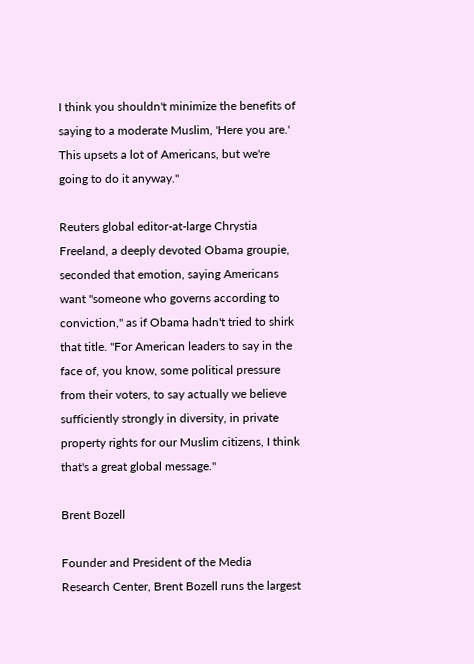I think you shouldn't minimize the benefits of saying to a moderate Muslim, 'Here you are.' This upsets a lot of Americans, but we're going to do it anyway."

Reuters global editor-at-large Chrystia Freeland, a deeply devoted Obama groupie, seconded that emotion, saying Americans want "someone who governs according to conviction," as if Obama hadn't tried to shirk that title. "For American leaders to say in the face of, you know, some political pressure from their voters, to say actually we believe sufficiently strongly in diversity, in private property rights for our Muslim citizens, I think that's a great global message."

Brent Bozell

Founder and President of the Media Research Center, Brent Bozell runs the largest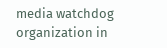media watchdog organization in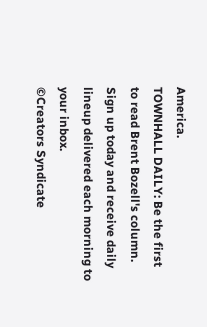America.
TOWNHALL DAILY: Be the first to read Brent Bozell's column. Sign up today and receive daily lineup delivered each morning to your inbox.
©Creators Syndicate